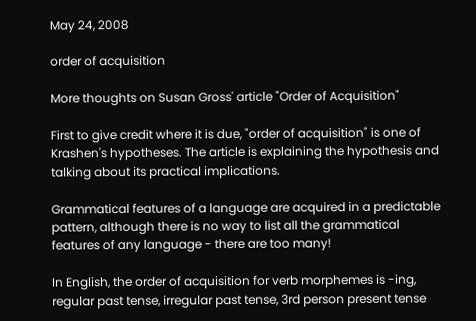May 24, 2008

order of acquisition

More thoughts on Susan Gross' article "Order of Acquisition"

First to give credit where it is due, "order of acquisition" is one of Krashen's hypotheses. The article is explaining the hypothesis and talking about its practical implications.

Grammatical features of a language are acquired in a predictable pattern, although there is no way to list all the grammatical features of any language - there are too many!

In English, the order of acquisition for verb morphemes is -ing, regular past tense, irregular past tense, 3rd person present tense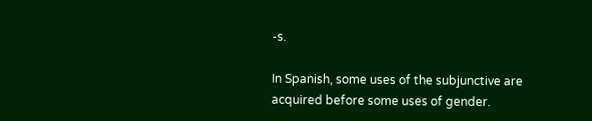-s.

In Spanish, some uses of the subjunctive are acquired before some uses of gender.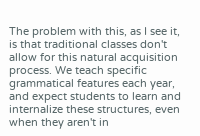The problem with this, as I see it, is that traditional classes don't allow for this natural acquisition process. We teach specific grammatical features each year, and expect students to learn and internalize these structures, even when they aren't in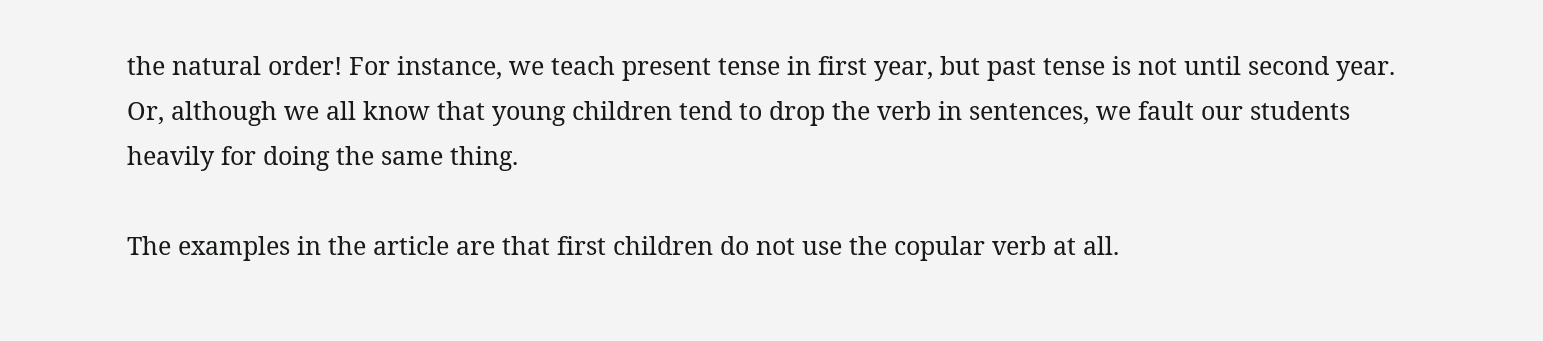the natural order! For instance, we teach present tense in first year, but past tense is not until second year. Or, although we all know that young children tend to drop the verb in sentences, we fault our students heavily for doing the same thing.

The examples in the article are that first children do not use the copular verb at all.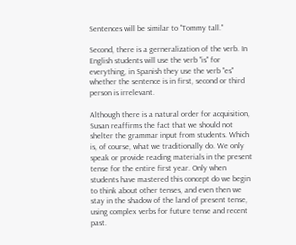Sentences will be similar to "Tommy tall."

Second, there is a gerneralization of the verb. In English students will use the verb "is" for everything, in Spanish they use the verb "es" whether the sentence is in first, second or third person is irrelevant.

Although there is a natural order for acquisition, Susan reaffirms the fact that we should not shelter the grammar input from students. Which is, of course, what we traditionally do. We only speak or provide reading materials in the present tense for the entire first year. Only when students have mastered this concept do we begin to think about other tenses, and even then we stay in the shadow of the land of present tense, using complex verbs for future tense and recent past.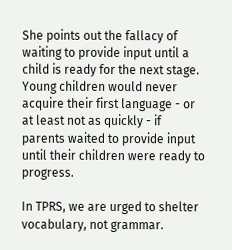She points out the fallacy of waiting to provide input until a child is ready for the next stage. Young children would never acquire their first language - or at least not as quickly - if parents waited to provide input until their children were ready to progress.

In TPRS, we are urged to shelter vocabulary, not grammar.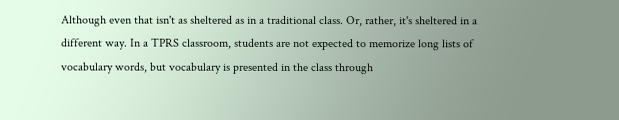Although even that isn't as sheltered as in a traditional class. Or, rather, it's sheltered in a different way. In a TPRS classroom, students are not expected to memorize long lists of vocabulary words, but vocabulary is presented in the class through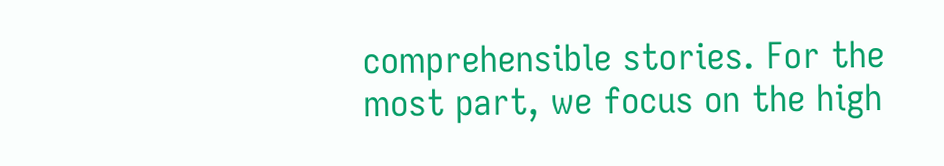comprehensible stories. For the most part, we focus on the high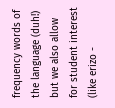frequency words of the language (duh!) but we also allow for student interest (like erizo -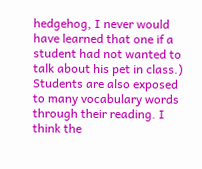hedgehog, I never would have learned that one if a student had not wanted to talk about his pet in class.) Students are also exposed to many vocabulary words through their reading. I think the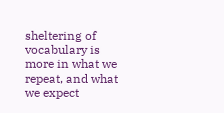sheltering of vocabulary is more in what we repeat, and what we expect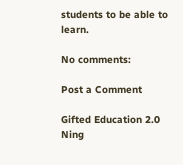students to be able to learn.

No comments:

Post a Comment

Gifted Education 2.0 Ning